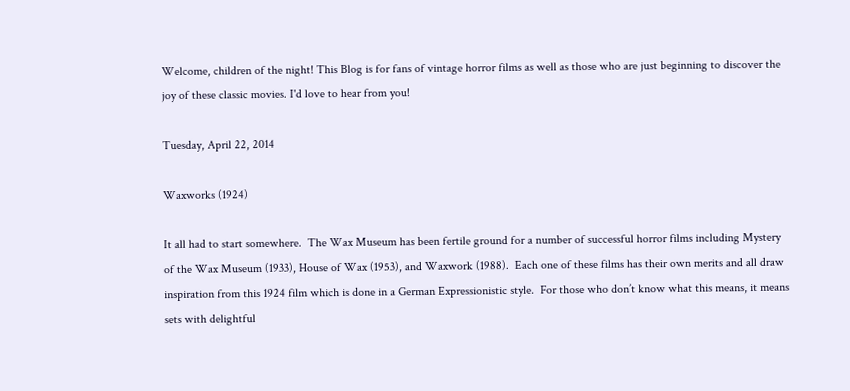Welcome, children of the night! This Blog is for fans of vintage horror films as well as those who are just beginning to discover the joy of these classic movies. I'd love to hear from you!

Tuesday, April 22, 2014

Waxworks (1924)

It all had to start somewhere.  The Wax Museum has been fertile ground for a number of successful horror films including Mystery of the Wax Museum (1933), House of Wax (1953), and Waxwork (1988).  Each one of these films has their own merits and all draw inspiration from this 1924 film which is done in a German Expressionistic style.  For those who don’t know what this means, it means sets with delightful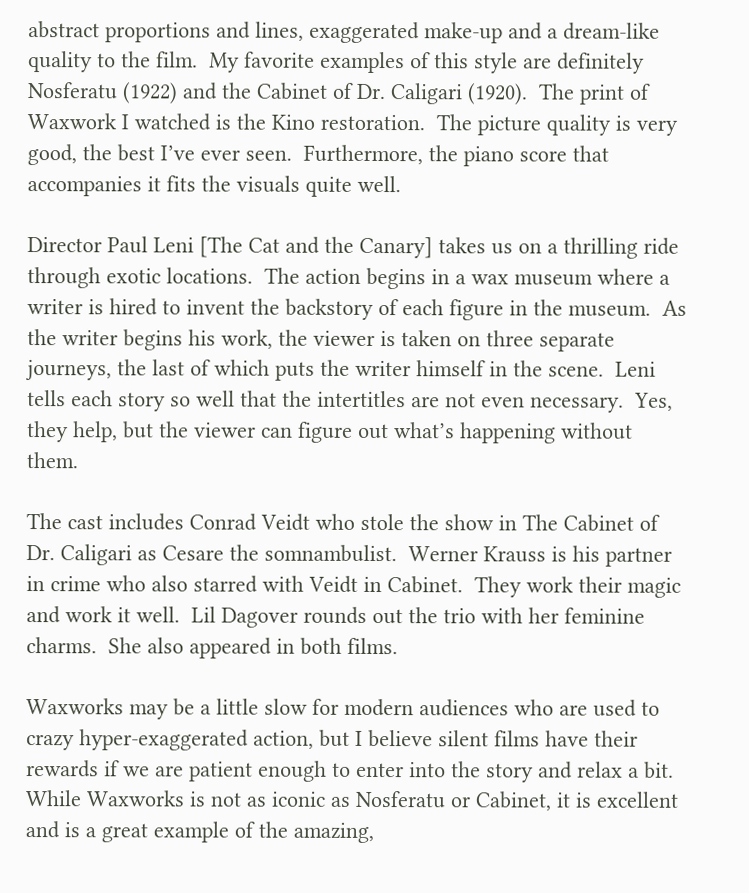abstract proportions and lines, exaggerated make-up and a dream-like quality to the film.  My favorite examples of this style are definitely Nosferatu (1922) and the Cabinet of Dr. Caligari (1920).  The print of Waxwork I watched is the Kino restoration.  The picture quality is very good, the best I’ve ever seen.  Furthermore, the piano score that accompanies it fits the visuals quite well.

Director Paul Leni [The Cat and the Canary] takes us on a thrilling ride through exotic locations.  The action begins in a wax museum where a writer is hired to invent the backstory of each figure in the museum.  As the writer begins his work, the viewer is taken on three separate journeys, the last of which puts the writer himself in the scene.  Leni tells each story so well that the intertitles are not even necessary.  Yes, they help, but the viewer can figure out what’s happening without them.

The cast includes Conrad Veidt who stole the show in The Cabinet of Dr. Caligari as Cesare the somnambulist.  Werner Krauss is his partner in crime who also starred with Veidt in Cabinet.  They work their magic and work it well.  Lil Dagover rounds out the trio with her feminine charms.  She also appeared in both films.

Waxworks may be a little slow for modern audiences who are used to crazy hyper-exaggerated action, but I believe silent films have their rewards if we are patient enough to enter into the story and relax a bit.  While Waxworks is not as iconic as Nosferatu or Cabinet, it is excellent and is a great example of the amazing,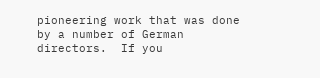pioneering work that was done by a number of German directors.  If you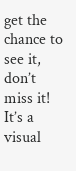get the chance to see it, don’t miss it!  It’s a visual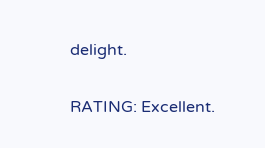delight.

RATING: Excellent.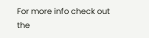For more info check out the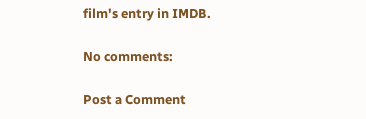film's entry in IMDB.

No comments:

Post a Comment